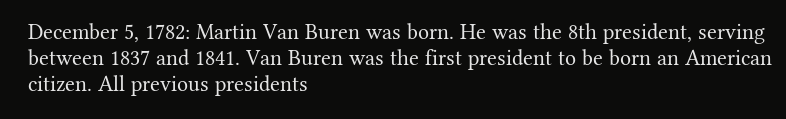December 5, 1782: Martin Van Buren was born. He was the 8th president, serving between 1837 and 1841. Van Buren was the first president to be born an American citizen. All previous presidents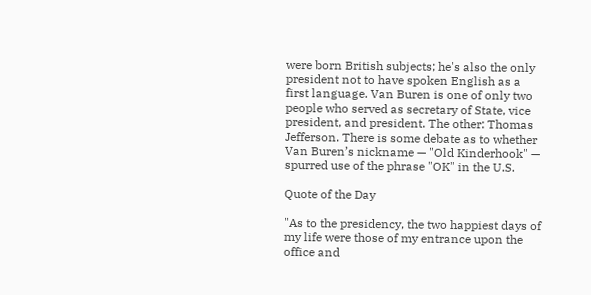were born British subjects; he's also the only president not to have spoken English as a first language. Van Buren is one of only two people who served as secretary of State, vice president, and president. The other: Thomas Jefferson. There is some debate as to whether Van Buren’s nickname — "Old Kinderhook" — spurred use of the phrase "OK" in the U.S.

Quote of the Day

"As to the presidency, the two happiest days of my life were those of my entrance upon the office and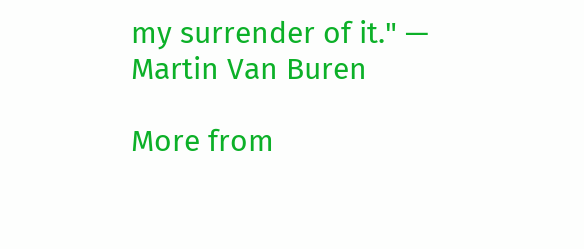my surrender of it." — Martin Van Buren

More from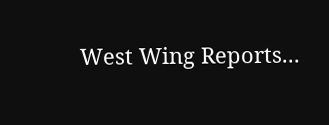West Wing Reports...